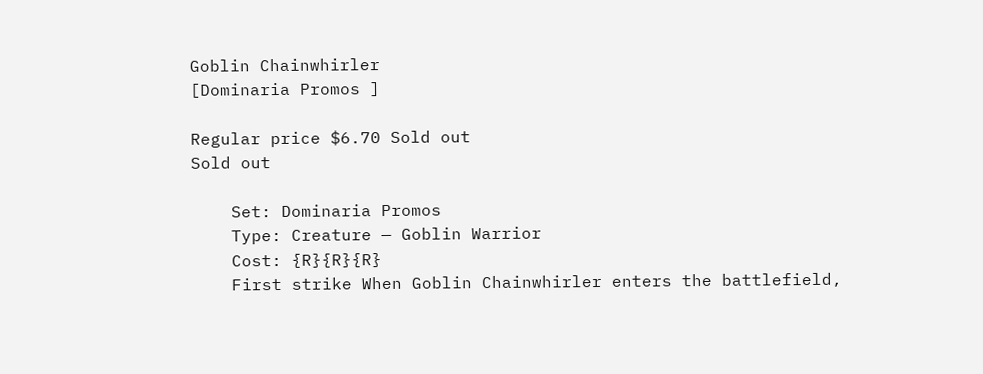Goblin Chainwhirler
[Dominaria Promos ]

Regular price $6.70 Sold out
Sold out

    Set: Dominaria Promos
    Type: Creature — Goblin Warrior
    Cost: {R}{R}{R}
    First strike When Goblin Chainwhirler enters the battlefield,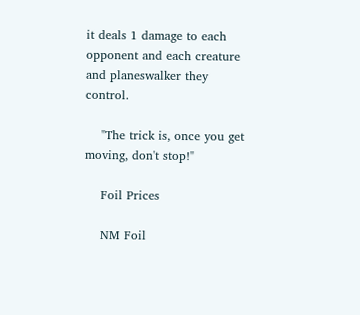it deals 1 damage to each opponent and each creature and planeswalker they control.

    "The trick is, once you get moving, don't stop!"

    Foil Prices

    NM Foil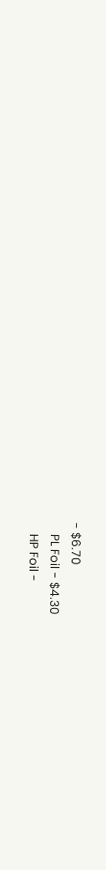- $6.70
    PL Foil - $4.30
    HP Foil -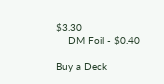$3.30
    DM Foil - $0.40

Buy a Deck